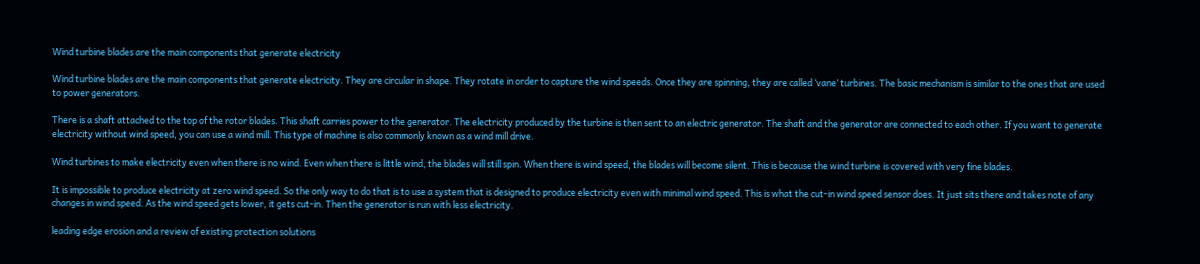Wind turbine blades are the main components that generate electricity

Wind turbine blades are the main components that generate electricity. They are circular in shape. They rotate in order to capture the wind speeds. Once they are spinning, they are called ‘vane’ turbines. The basic mechanism is similar to the ones that are used to power generators.

There is a shaft attached to the top of the rotor blades. This shaft carries power to the generator. The electricity produced by the turbine is then sent to an electric generator. The shaft and the generator are connected to each other. If you want to generate electricity without wind speed, you can use a wind mill. This type of machine is also commonly known as a wind mill drive.

Wind turbines to make electricity even when there is no wind. Even when there is little wind, the blades will still spin. When there is wind speed, the blades will become silent. This is because the wind turbine is covered with very fine blades.

It is impossible to produce electricity at zero wind speed. So the only way to do that is to use a system that is designed to produce electricity even with minimal wind speed. This is what the cut-in wind speed sensor does. It just sits there and takes note of any changes in wind speed. As the wind speed gets lower, it gets cut-in. Then the generator is run with less electricity.

leading edge erosion and a review of existing protection solutions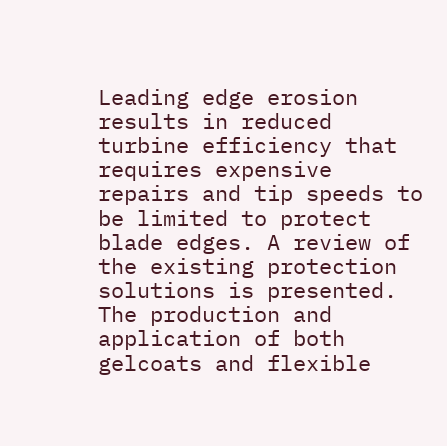Leading edge erosion results in reduced turbine efficiency that requires expensive repairs and tip speeds to be limited to protect blade edges. A review of the existing protection solutions is presented. The production and application of both gelcoats and flexible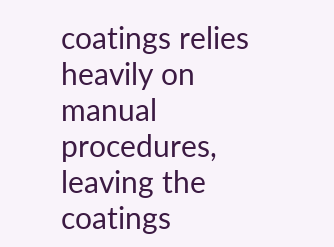coatings relies heavily on manual procedures, leaving the coatings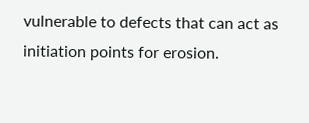vulnerable to defects that can act as initiation points for erosion.